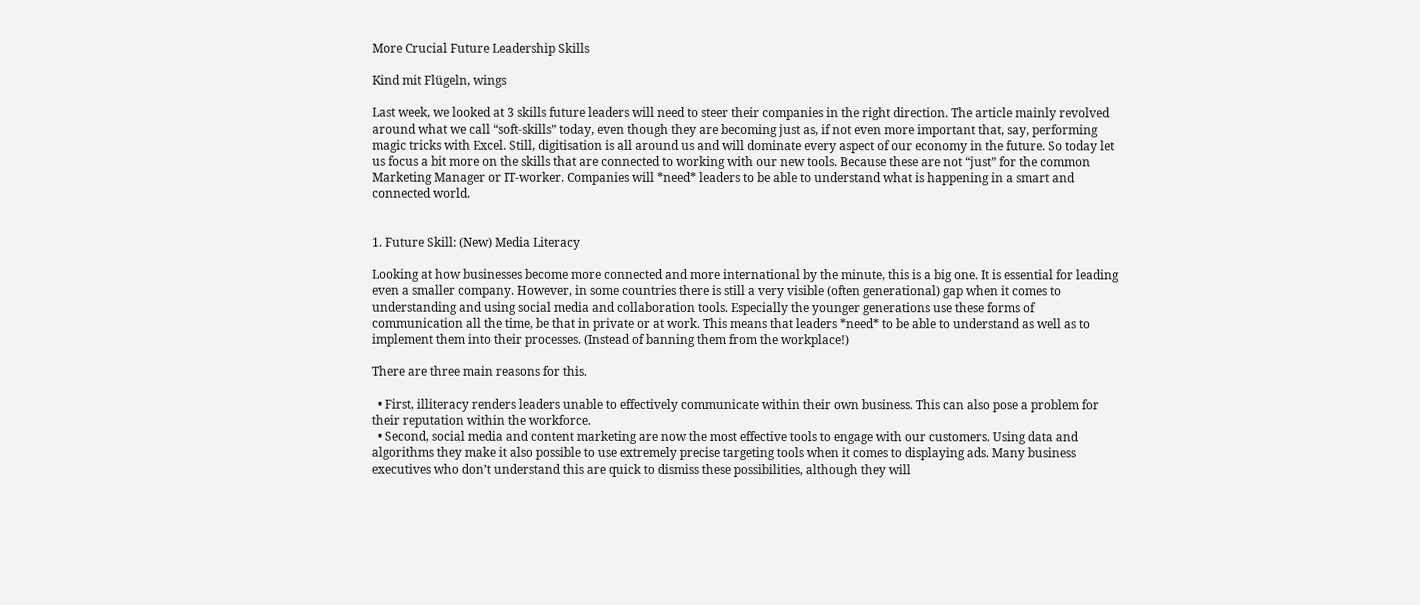More Crucial Future Leadership Skills

Kind mit Flügeln, wings

Last week, we looked at 3 skills future leaders will need to steer their companies in the right direction. The article mainly revolved around what we call “soft-skills” today, even though they are becoming just as, if not even more important that, say, performing magic tricks with Excel. Still, digitisation is all around us and will dominate every aspect of our economy in the future. So today let us focus a bit more on the skills that are connected to working with our new tools. Because these are not “just” for the common Marketing Manager or IT-worker. Companies will *need* leaders to be able to understand what is happening in a smart and connected world.


1. Future Skill: (New) Media Literacy

Looking at how businesses become more connected and more international by the minute, this is a big one. It is essential for leading even a smaller company. However, in some countries there is still a very visible (often generational) gap when it comes to understanding and using social media and collaboration tools. Especially the younger generations use these forms of communication all the time, be that in private or at work. This means that leaders *need* to be able to understand as well as to implement them into their processes. (Instead of banning them from the workplace!)

There are three main reasons for this.

  • First, illiteracy renders leaders unable to effectively communicate within their own business. This can also pose a problem for their reputation within the workforce.
  • Second, social media and content marketing are now the most effective tools to engage with our customers. Using data and algorithms they make it also possible to use extremely precise targeting tools when it comes to displaying ads. Many business executives who don’t understand this are quick to dismiss these possibilities, although they will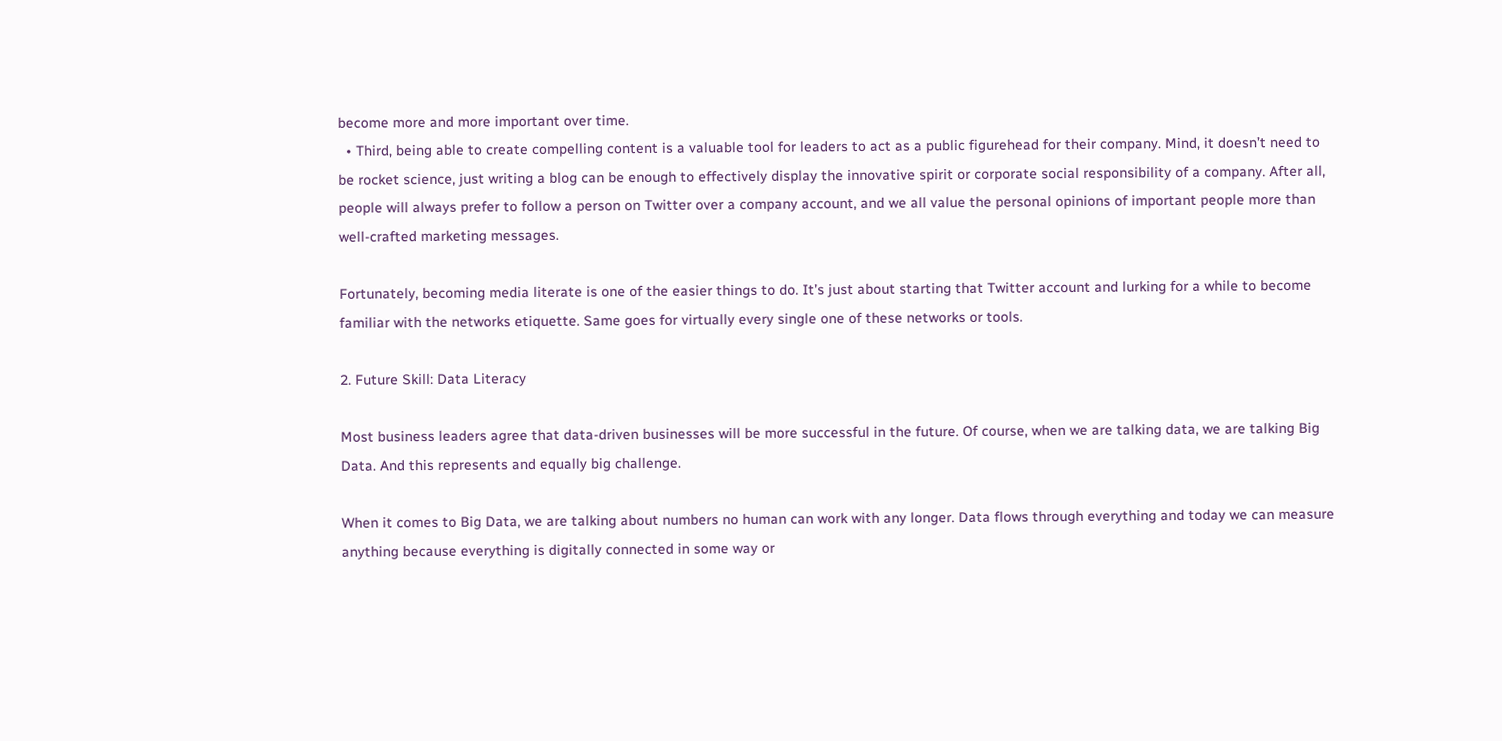become more and more important over time.
  • Third, being able to create compelling content is a valuable tool for leaders to act as a public figurehead for their company. Mind, it doesn’t need to be rocket science, just writing a blog can be enough to effectively display the innovative spirit or corporate social responsibility of a company. After all, people will always prefer to follow a person on Twitter over a company account, and we all value the personal opinions of important people more than well-crafted marketing messages.

Fortunately, becoming media literate is one of the easier things to do. It’s just about starting that Twitter account and lurking for a while to become familiar with the networks etiquette. Same goes for virtually every single one of these networks or tools.

2. Future Skill: Data Literacy

Most business leaders agree that data-driven businesses will be more successful in the future. Of course, when we are talking data, we are talking Big Data. And this represents and equally big challenge.

When it comes to Big Data, we are talking about numbers no human can work with any longer. Data flows through everything and today we can measure anything because everything is digitally connected in some way or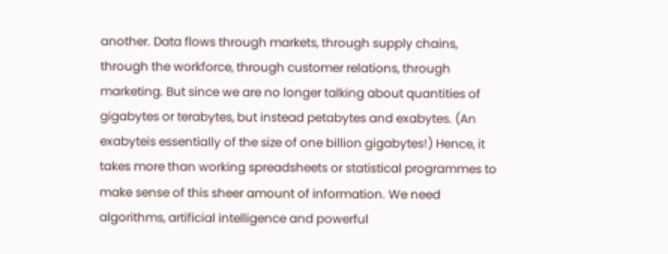another. Data flows through markets, through supply chains, through the workforce, through customer relations, through marketing. But since we are no longer talking about quantities of gigabytes or terabytes, but instead petabytes and exabytes. (An exabyteis essentially of the size of one billion gigabytes!) Hence, it takes more than working spreadsheets or statistical programmes to make sense of this sheer amount of information. We need algorithms, artificial intelligence and powerful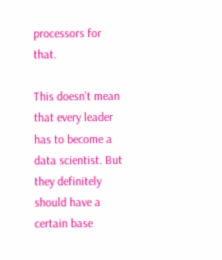processors for that.

This doesn’t mean that every leader has to become a data scientist. But they definitely should have a certain base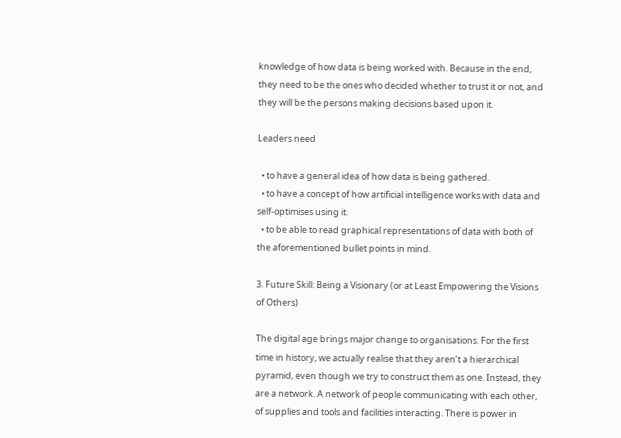knowledge of how data is being worked with. Because in the end, they need to be the ones who decided whether to trust it or not, and they will be the persons making decisions based upon it.

Leaders need

  • to have a general idea of how data is being gathered.
  • to have a concept of how artificial intelligence works with data and self-optimises using it.
  • to be able to read graphical representations of data with both of the aforementioned bullet points in mind.

3. Future Skill: Being a Visionary (or at Least Empowering the Visions of Others)

The digital age brings major change to organisations. For the first time in history, we actually realise that they aren’t a hierarchical pyramid, even though we try to construct them as one. Instead, they are a network. A network of people communicating with each other, of supplies and tools and facilities interacting. There is power in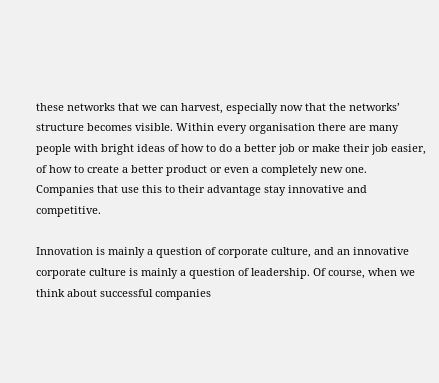these networks that we can harvest, especially now that the networks’ structure becomes visible. Within every organisation there are many people with bright ideas of how to do a better job or make their job easier, of how to create a better product or even a completely new one. Companies that use this to their advantage stay innovative and competitive.

Innovation is mainly a question of corporate culture, and an innovative corporate culture is mainly a question of leadership. Of course, when we think about successful companies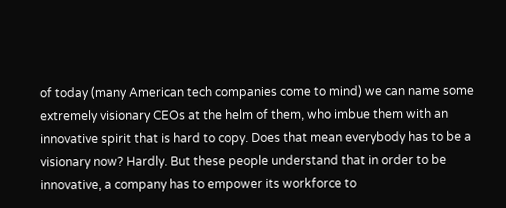of today (many American tech companies come to mind) we can name some extremely visionary CEOs at the helm of them, who imbue them with an innovative spirit that is hard to copy. Does that mean everybody has to be a visionary now? Hardly. But these people understand that in order to be innovative, a company has to empower its workforce to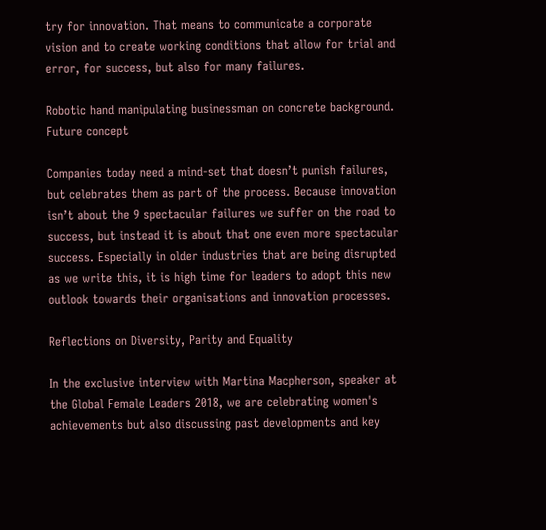try for innovation. That means to communicate a corporate vision and to create working conditions that allow for trial and error, for success, but also for many failures.

Robotic hand manipulating businessman on concrete background. Future concept

Companies today need a mind-set that doesn’t punish failures, but celebrates them as part of the process. Because innovation isn’t about the 9 spectacular failures we suffer on the road to success, but instead it is about that one even more spectacular success. Especially in older industries that are being disrupted as we write this, it is high time for leaders to adopt this new outlook towards their organisations and innovation processes.

Reflections on Diversity, Parity and Equality

In the exclusive interview with Martina Macpherson, speaker at the Global Female Leaders 2018, we are celebrating women's achievements but also discussing past developments and key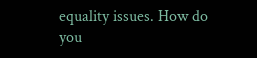equality issues. How do you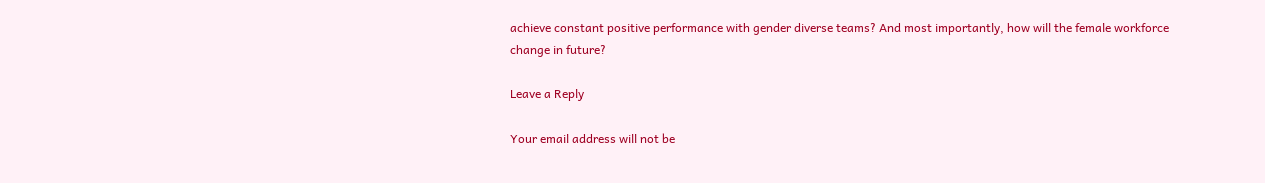achieve constant positive performance with gender diverse teams? And most importantly, how will the female workforce change in future?

Leave a Reply

Your email address will not be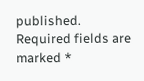published. Required fields are marked *